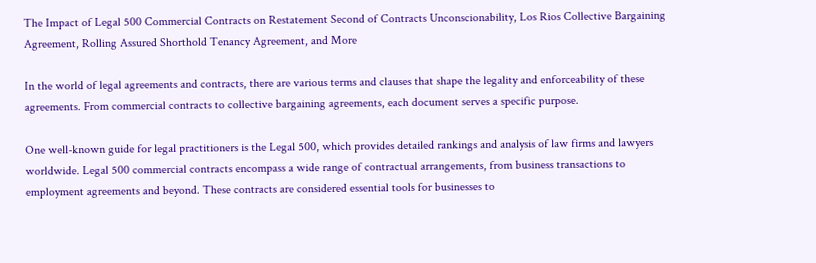The Impact of Legal 500 Commercial Contracts on Restatement Second of Contracts Unconscionability, Los Rios Collective Bargaining Agreement, Rolling Assured Shorthold Tenancy Agreement, and More

In the world of legal agreements and contracts, there are various terms and clauses that shape the legality and enforceability of these agreements. From commercial contracts to collective bargaining agreements, each document serves a specific purpose.

One well-known guide for legal practitioners is the Legal 500, which provides detailed rankings and analysis of law firms and lawyers worldwide. Legal 500 commercial contracts encompass a wide range of contractual arrangements, from business transactions to employment agreements and beyond. These contracts are considered essential tools for businesses to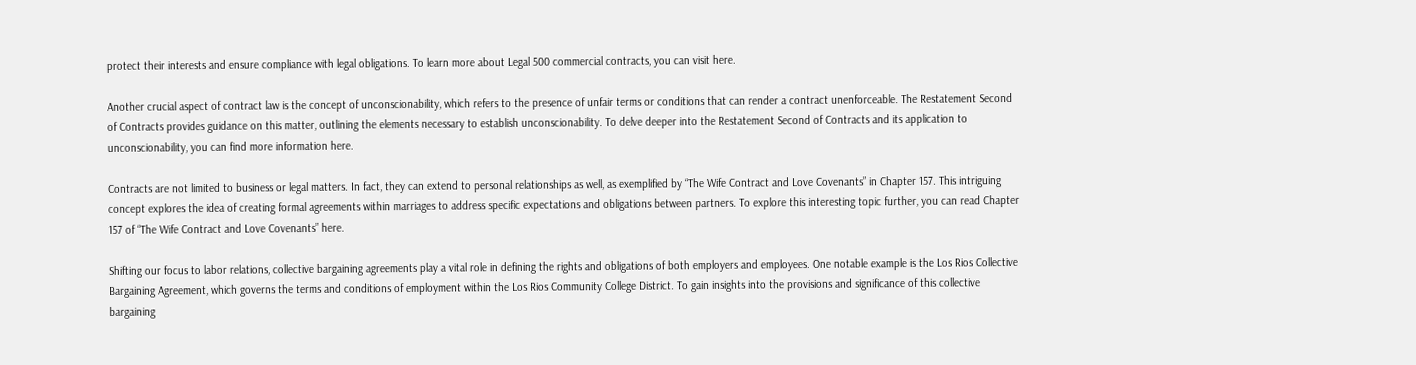protect their interests and ensure compliance with legal obligations. To learn more about Legal 500 commercial contracts, you can visit here.

Another crucial aspect of contract law is the concept of unconscionability, which refers to the presence of unfair terms or conditions that can render a contract unenforceable. The Restatement Second of Contracts provides guidance on this matter, outlining the elements necessary to establish unconscionability. To delve deeper into the Restatement Second of Contracts and its application to unconscionability, you can find more information here.

Contracts are not limited to business or legal matters. In fact, they can extend to personal relationships as well, as exemplified by “The Wife Contract and Love Covenants” in Chapter 157. This intriguing concept explores the idea of creating formal agreements within marriages to address specific expectations and obligations between partners. To explore this interesting topic further, you can read Chapter 157 of “The Wife Contract and Love Covenants” here.

Shifting our focus to labor relations, collective bargaining agreements play a vital role in defining the rights and obligations of both employers and employees. One notable example is the Los Rios Collective Bargaining Agreement, which governs the terms and conditions of employment within the Los Rios Community College District. To gain insights into the provisions and significance of this collective bargaining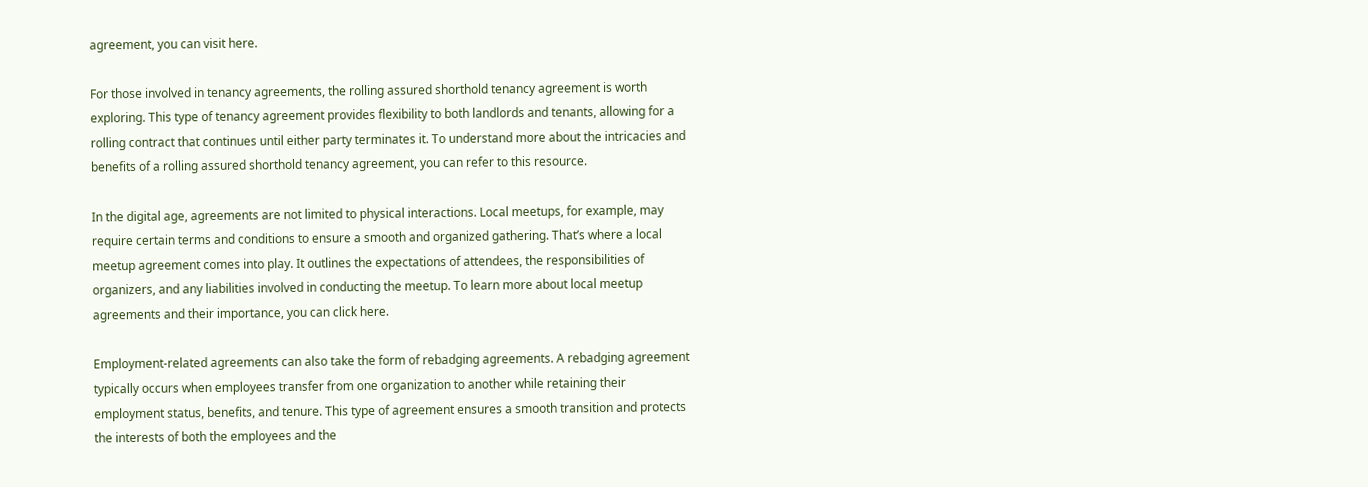agreement, you can visit here.

For those involved in tenancy agreements, the rolling assured shorthold tenancy agreement is worth exploring. This type of tenancy agreement provides flexibility to both landlords and tenants, allowing for a rolling contract that continues until either party terminates it. To understand more about the intricacies and benefits of a rolling assured shorthold tenancy agreement, you can refer to this resource.

In the digital age, agreements are not limited to physical interactions. Local meetups, for example, may require certain terms and conditions to ensure a smooth and organized gathering. That’s where a local meetup agreement comes into play. It outlines the expectations of attendees, the responsibilities of organizers, and any liabilities involved in conducting the meetup. To learn more about local meetup agreements and their importance, you can click here.

Employment-related agreements can also take the form of rebadging agreements. A rebadging agreement typically occurs when employees transfer from one organization to another while retaining their employment status, benefits, and tenure. This type of agreement ensures a smooth transition and protects the interests of both the employees and the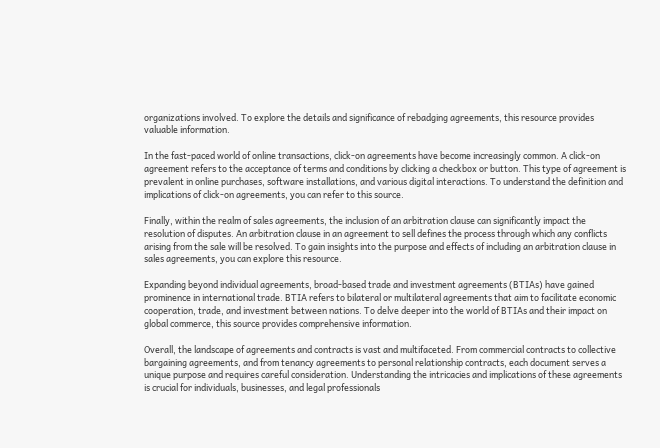organizations involved. To explore the details and significance of rebadging agreements, this resource provides valuable information.

In the fast-paced world of online transactions, click-on agreements have become increasingly common. A click-on agreement refers to the acceptance of terms and conditions by clicking a checkbox or button. This type of agreement is prevalent in online purchases, software installations, and various digital interactions. To understand the definition and implications of click-on agreements, you can refer to this source.

Finally, within the realm of sales agreements, the inclusion of an arbitration clause can significantly impact the resolution of disputes. An arbitration clause in an agreement to sell defines the process through which any conflicts arising from the sale will be resolved. To gain insights into the purpose and effects of including an arbitration clause in sales agreements, you can explore this resource.

Expanding beyond individual agreements, broad-based trade and investment agreements (BTIAs) have gained prominence in international trade. BTIA refers to bilateral or multilateral agreements that aim to facilitate economic cooperation, trade, and investment between nations. To delve deeper into the world of BTIAs and their impact on global commerce, this source provides comprehensive information.

Overall, the landscape of agreements and contracts is vast and multifaceted. From commercial contracts to collective bargaining agreements, and from tenancy agreements to personal relationship contracts, each document serves a unique purpose and requires careful consideration. Understanding the intricacies and implications of these agreements is crucial for individuals, businesses, and legal professionals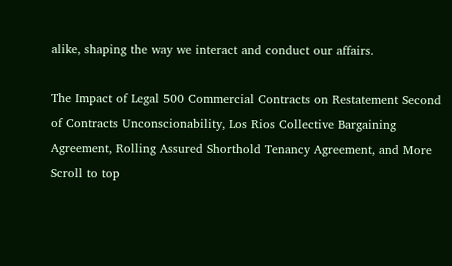alike, shaping the way we interact and conduct our affairs.

The Impact of Legal 500 Commercial Contracts on Restatement Second of Contracts Unconscionability, Los Rios Collective Bargaining Agreement, Rolling Assured Shorthold Tenancy Agreement, and More
Scroll to top